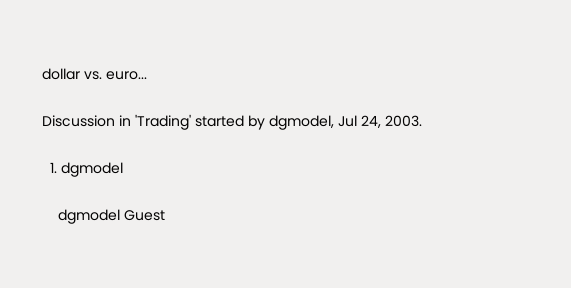dollar vs. euro...

Discussion in 'Trading' started by dgmodel, Jul 24, 2003.

  1. dgmodel

    dgmodel Guest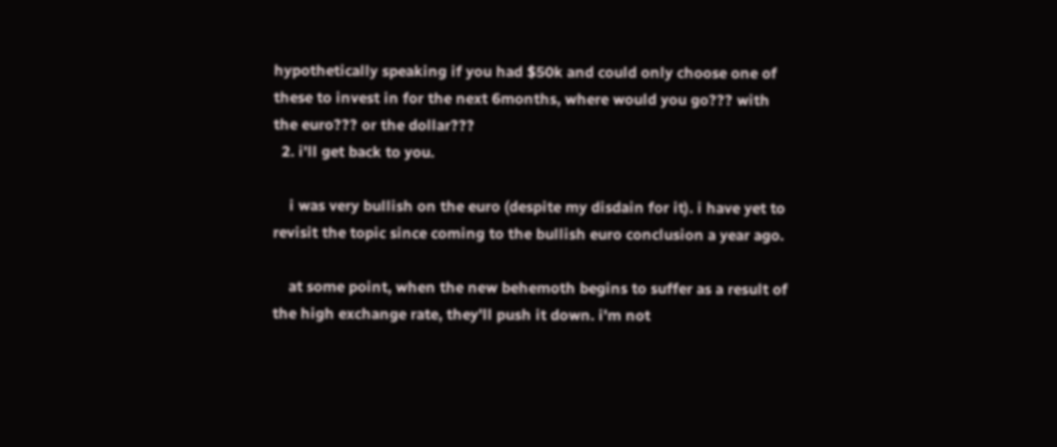hypothetically speaking if you had $50k and could only choose one of these to invest in for the next 6months, where would you go??? with the euro??? or the dollar???
  2. i'll get back to you.

    i was very bullish on the euro (despite my disdain for it). i have yet to revisit the topic since coming to the bullish euro conclusion a year ago.

    at some point, when the new behemoth begins to suffer as a result of the high exchange rate, they'll push it down. i'm not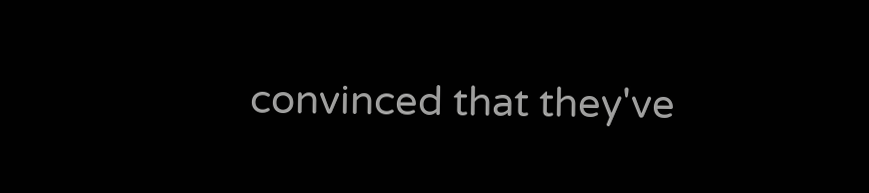convinced that they've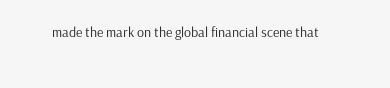made the mark on the global financial scene that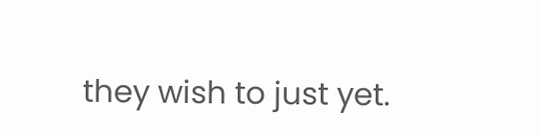they wish to just yet.